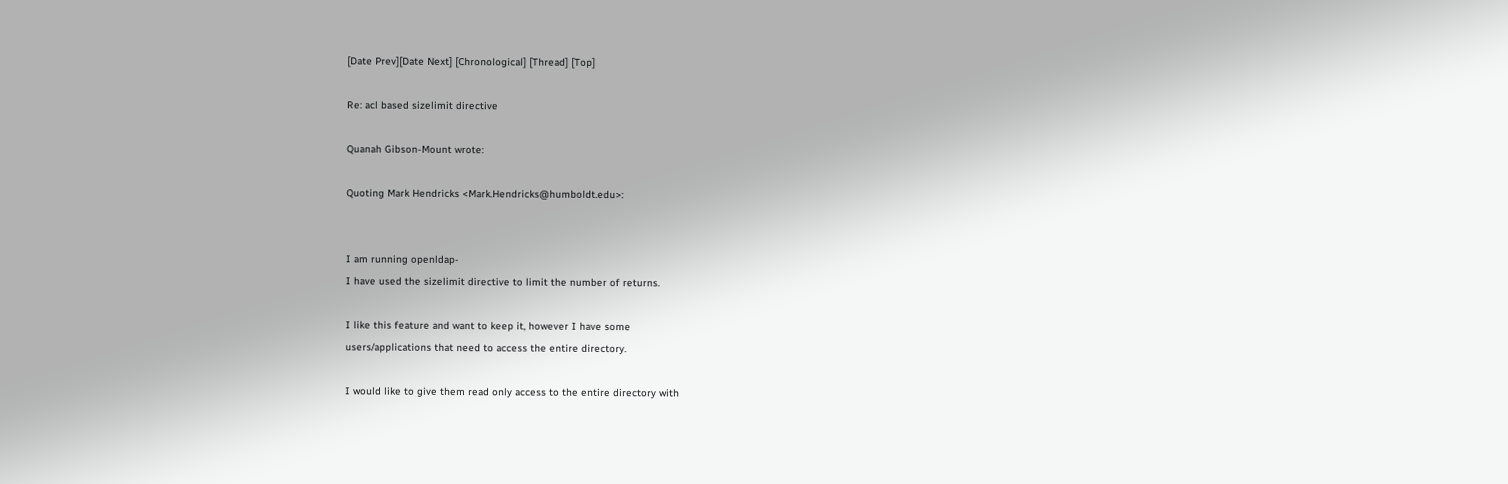[Date Prev][Date Next] [Chronological] [Thread] [Top]

Re: acl based sizelimit directive

Quanah Gibson-Mount wrote:

Quoting Mark Hendricks <Mark.Hendricks@humboldt.edu>:


I am running openldap-
I have used the sizelimit directive to limit the number of returns.

I like this feature and want to keep it, however I have some
users/applications that need to access the entire directory.

I would like to give them read only access to the entire directory with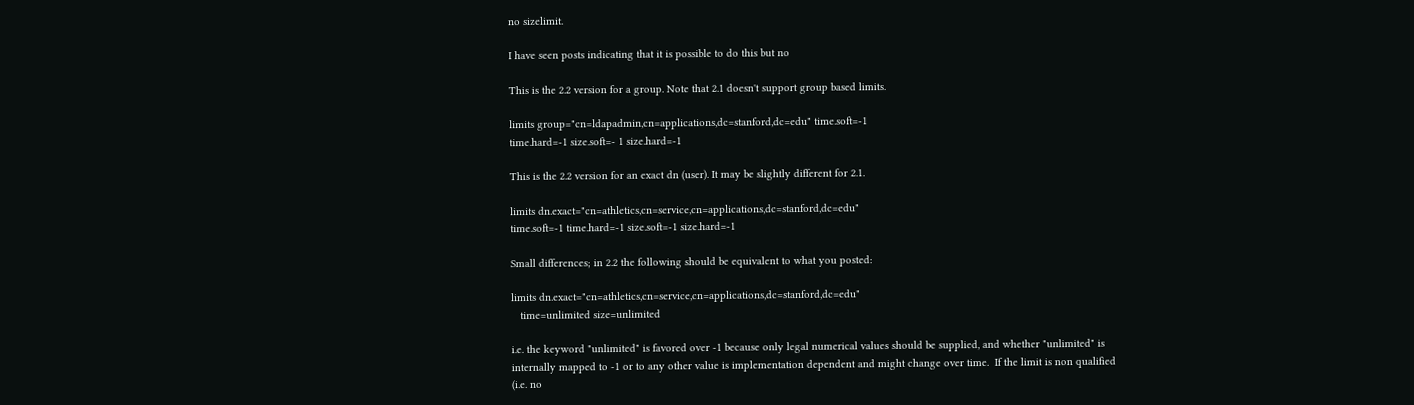no sizelimit.

I have seen posts indicating that it is possible to do this but no

This is the 2.2 version for a group. Note that 2.1 doesn't support group based limits.

limits group="cn=ldapadmin,cn=applications,dc=stanford,dc=edu" time.soft=-1
time.hard=-1 size.soft=- 1 size.hard=-1

This is the 2.2 version for an exact dn (user). It may be slightly different for 2.1.

limits dn.exact="cn=athletics,cn=service,cn=applications,dc=stanford,dc=edu"
time.soft=-1 time.hard=-1 size.soft=-1 size.hard=-1

Small differences; in 2.2 the following should be equivalent to what you posted:

limits dn.exact="cn=athletics,cn=service,cn=applications,dc=stanford,dc=edu"
   time=unlimited size=unlimited

i.e. the keyword "unlimited" is favored over -1 because only legal numerical values should be supplied, and whether "unlimited" is internally mapped to -1 or to any other value is implementation dependent and might change over time.  If the limit is non qualified (i.e. no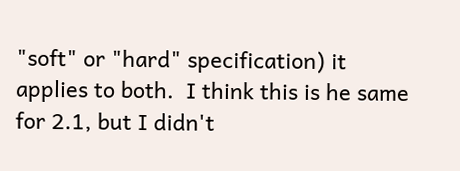"soft" or "hard" specification) it applies to both.  I think this is he same for 2.1, but I didn't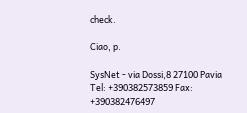check.

Ciao, p.

SysNet - via Dossi,8 27100 Pavia Tel: +390382573859 Fax: +390382476497